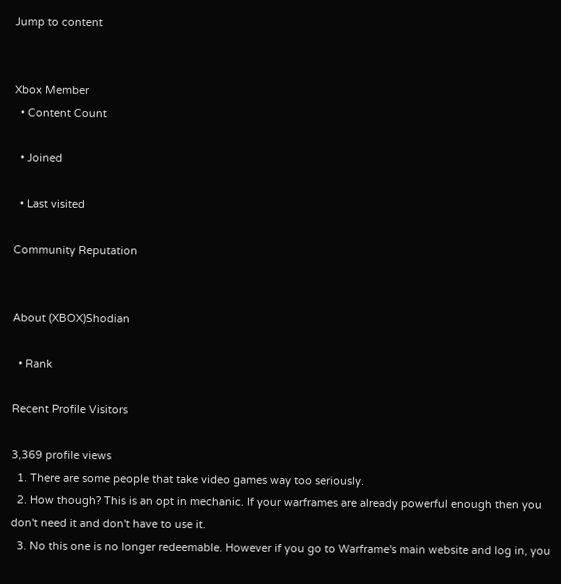Jump to content


Xbox Member
  • Content Count

  • Joined

  • Last visited

Community Reputation


About (XBOX)Shodian

  • Rank

Recent Profile Visitors

3,369 profile views
  1. There are some people that take video games way too seriously.
  2. How though? This is an opt in mechanic. If your warframes are already powerful enough then you don't need it and don't have to use it.
  3. No this one is no longer redeemable. However if you go to Warframe's main website and log in, you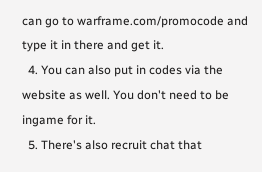can go to warframe.com/promocode and type it in there and get it.
  4. You can also put in codes via the website as well. You don't need to be ingame for it.
  5. There's also recruit chat that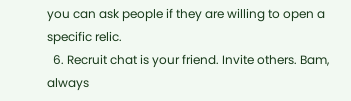you can ask people if they are willing to open a specific relic.
  6. Recruit chat is your friend. Invite others. Bam, always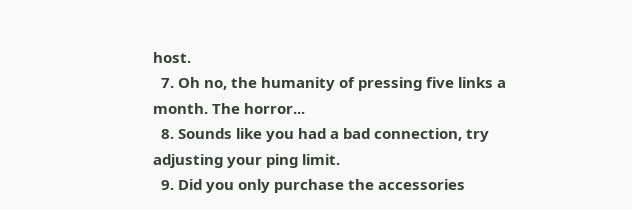host.
  7. Oh no, the humanity of pressing five links a month. The horror...
  8. Sounds like you had a bad connection, try adjusting your ping limit.
  9. Did you only purchase the accessories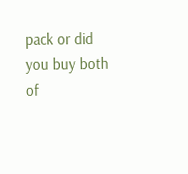pack or did you buy both of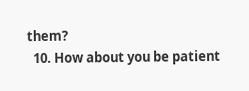them?
  10. How about you be patient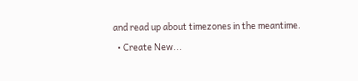and read up about timezones in the meantime.
  • Create New...